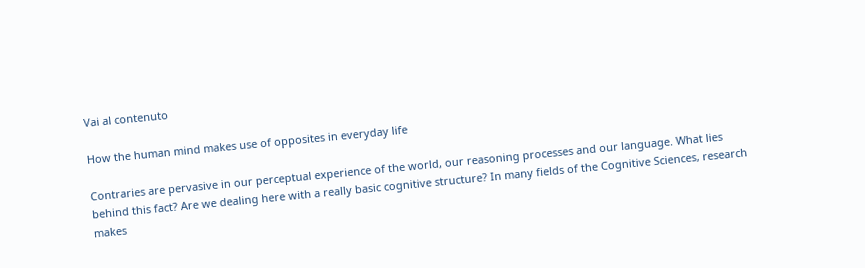Vai al contenuto

How the human mind makes use of opposites in everyday life

Contraries are pervasive in our perceptual experience of the world, our reasoning processes and our language. What lies behind this fact? Are we dealing here with a really basic cognitive structure? In many fields of the Cognitive Sciences, research makes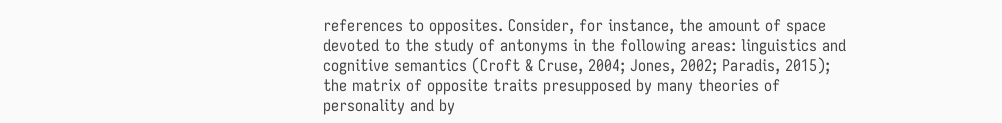references to opposites. Consider, for instance, the amount of space devoted to the study of antonyms in the following areas: linguistics and cognitive semantics (Croft & Cruse, 2004; Jones, 2002; Paradis, 2015); the matrix of opposite traits presupposed by many theories of personality and by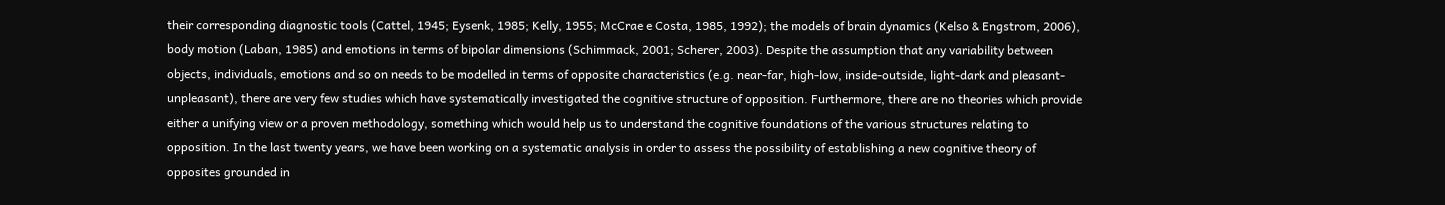their corresponding diagnostic tools (Cattel, 1945; Eysenk, 1985; Kelly, 1955; McCrae e Costa, 1985, 1992); the models of brain dynamics (Kelso & Engstrom, 2006), body motion (Laban, 1985) and emotions in terms of bipolar dimensions (Schimmack, 2001; Scherer, 2003). Despite the assumption that any variability between objects, individuals, emotions and so on needs to be modelled in terms of opposite characteristics (e.g. near-far, high-low, inside-outside, light-dark and pleasant-unpleasant), there are very few studies which have systematically investigated the cognitive structure of opposition. Furthermore, there are no theories which provide either a unifying view or a proven methodology, something which would help us to understand the cognitive foundations of the various structures relating to opposition. In the last twenty years, we have been working on a systematic analysis in order to assess the possibility of establishing a new cognitive theory of opposites grounded in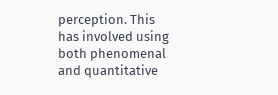perception. This has involved using both phenomenal and quantitative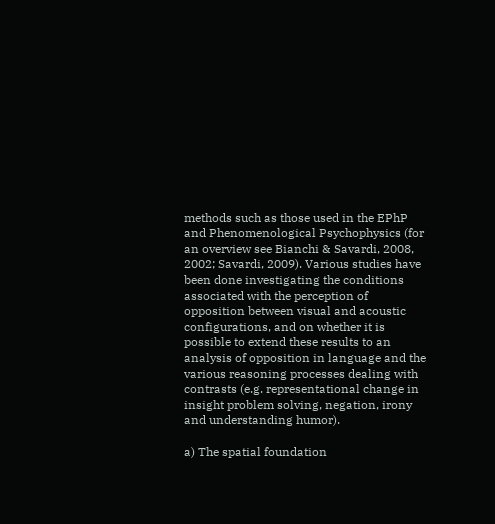methods such as those used in the EPhP and Phenomenological Psychophysics (for an overview see Bianchi & Savardi, 2008, 2002; Savardi, 2009). Various studies have been done investigating the conditions associated with the perception of opposition between visual and acoustic configurations, and on whether it is possible to extend these results to an analysis of opposition in language and the various reasoning processes dealing with contrasts (e.g. representational change in insight problem solving, negation, irony and understanding humor).

a) The spatial foundation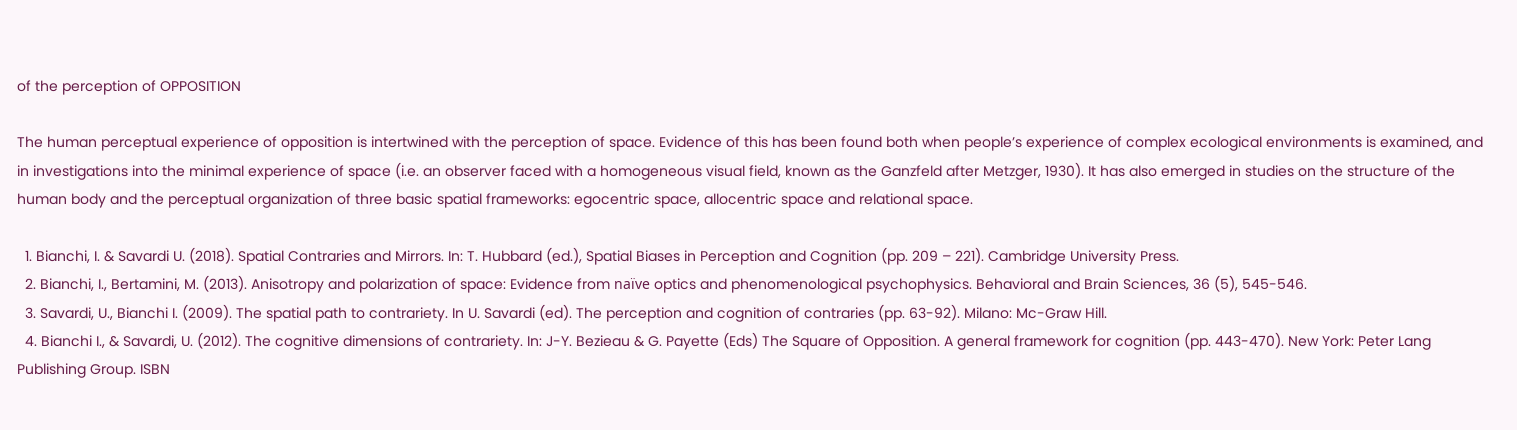of the perception of OPPOSITION

The human perceptual experience of opposition is intertwined with the perception of space. Evidence of this has been found both when people’s experience of complex ecological environments is examined, and in investigations into the minimal experience of space (i.e. an observer faced with a homogeneous visual field, known as the Ganzfeld after Metzger, 1930). It has also emerged in studies on the structure of the human body and the perceptual organization of three basic spatial frameworks: egocentric space, allocentric space and relational space.

  1. Bianchi, I. & Savardi U. (2018). Spatial Contraries and Mirrors. In: T. Hubbard (ed.), Spatial Biases in Perception and Cognition (pp. 209 – 221). Cambridge University Press.
  2. Bianchi, I., Bertamini, M. (2013). Anisotropy and polarization of space: Evidence from naïve optics and phenomenological psychophysics. Behavioral and Brain Sciences, 36 (5), 545-546.
  3. Savardi, U., Bianchi I. (2009). The spatial path to contrariety. In U. Savardi (ed). The perception and cognition of contraries (pp. 63-92). Milano: Mc-Graw Hill.
  4. Bianchi I., & Savardi, U. (2012). The cognitive dimensions of contrariety. In: J-Y. Bezieau & G. Payette (Eds) The Square of Opposition. A general framework for cognition (pp. 443-470). New York: Peter Lang Publishing Group. ISBN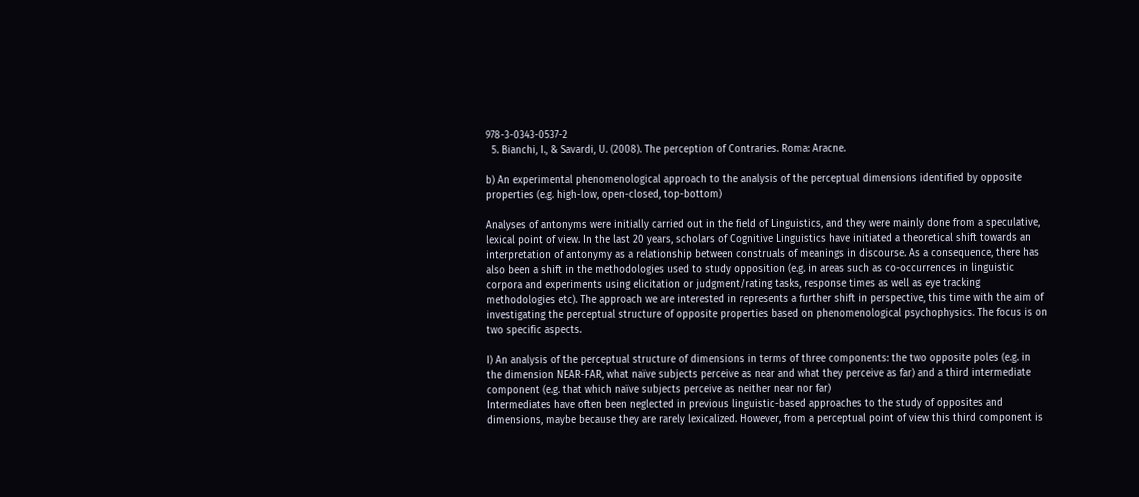978-3-0343-0537-2
  5. Bianchi, I., & Savardi, U. (2008). The perception of Contraries. Roma: Aracne.

b) An experimental phenomenological approach to the analysis of the perceptual dimensions identified by opposite properties (e.g. high-low, open-closed, top-bottom)

Analyses of antonyms were initially carried out in the field of Linguistics, and they were mainly done from a speculative, lexical point of view. In the last 20 years, scholars of Cognitive Linguistics have initiated a theoretical shift towards an interpretation of antonymy as a relationship between construals of meanings in discourse. As a consequence, there has also been a shift in the methodologies used to study opposition (e.g. in areas such as co-occurrences in linguistic corpora and experiments using elicitation or judgment/rating tasks, response times as well as eye tracking methodologies etc). The approach we are interested in represents a further shift in perspective, this time with the aim of investigating the perceptual structure of opposite properties based on phenomenological psychophysics. The focus is on two specific aspects.

I) An analysis of the perceptual structure of dimensions in terms of three components: the two opposite poles (e.g. in the dimension NEAR-FAR, what naïve subjects perceive as near and what they perceive as far) and a third intermediate component (e.g. that which naïve subjects perceive as neither near nor far)
Intermediates have often been neglected in previous linguistic-based approaches to the study of opposites and dimensions, maybe because they are rarely lexicalized. However, from a perceptual point of view this third component is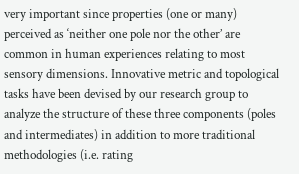very important since properties (one or many) perceived as ‘neither one pole nor the other’ are common in human experiences relating to most sensory dimensions. Innovative metric and topological tasks have been devised by our research group to analyze the structure of these three components (poles and intermediates) in addition to more traditional methodologies (i.e. rating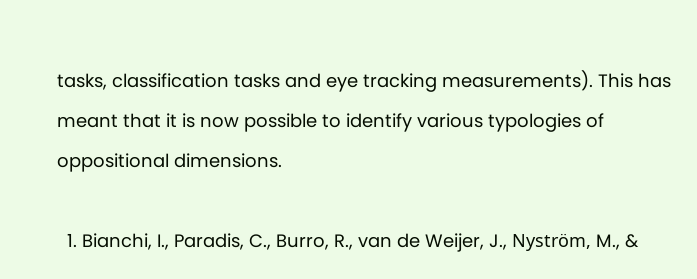tasks, classification tasks and eye tracking measurements). This has meant that it is now possible to identify various typologies of oppositional dimensions.

  1. Bianchi, I., Paradis, C., Burro, R., van de Weijer, J., Nyström, M., &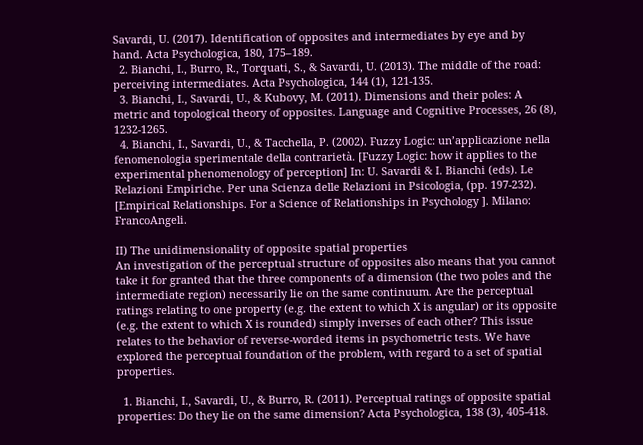Savardi, U. (2017). Identification of opposites and intermediates by eye and by hand. Acta Psychologica, 180, 175–189.
  2. Bianchi, I., Burro, R., Torquati, S., & Savardi, U. (2013). The middle of the road: perceiving intermediates. Acta Psychologica, 144 (1), 121-135.
  3. Bianchi, I., Savardi, U., & Kubovy, M. (2011). Dimensions and their poles: A metric and topological theory of opposites. Language and Cognitive Processes, 26 (8), 1232-1265.
  4. Bianchi, I., Savardi, U., & Tacchella, P. (2002). Fuzzy Logic: un’applicazione nella fenomenologia sperimentale della contrarietà. [Fuzzy Logic: how it applies to the experimental phenomenology of perception] In: U. Savardi & I. Bianchi (eds). Le Relazioni Empiriche. Per una Scienza delle Relazioni in Psicologia, (pp. 197-232). [Empirical Relationships. For a Science of Relationships in Psychology ]. Milano: FrancoAngeli.

II) The unidimensionality of opposite spatial properties
An investigation of the perceptual structure of opposites also means that you cannot take it for granted that the three components of a dimension (the two poles and the intermediate region) necessarily lie on the same continuum. Are the perceptual ratings relating to one property (e.g. the extent to which X is angular) or its opposite (e.g. the extent to which X is rounded) simply inverses of each other? This issue relates to the behavior of reverse-worded items in psychometric tests. We have explored the perceptual foundation of the problem, with regard to a set of spatial properties.

  1. Bianchi, I., Savardi, U., & Burro, R. (2011). Perceptual ratings of opposite spatial properties: Do they lie on the same dimension? Acta Psychologica, 138 (3), 405-418.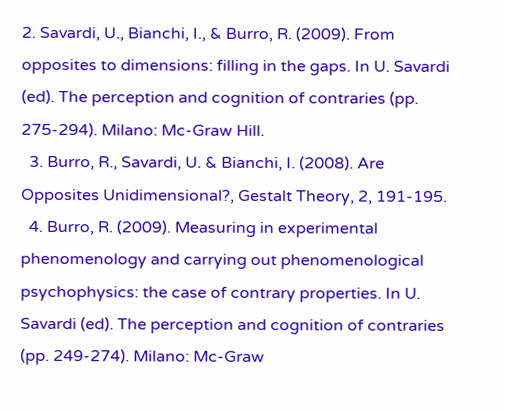2. Savardi, U., Bianchi, I., & Burro, R. (2009). From opposites to dimensions: filling in the gaps. In U. Savardi (ed). The perception and cognition of contraries (pp. 275-294). Milano: Mc-Graw Hill.
  3. Burro, R., Savardi, U. & Bianchi, I. (2008). Are Opposites Unidimensional?, Gestalt Theory, 2, 191-195.
  4. Burro, R. (2009). Measuring in experimental phenomenology and carrying out phenomenological psychophysics: the case of contrary properties. In U. Savardi (ed). The perception and cognition of contraries (pp. 249-274). Milano: Mc-Graw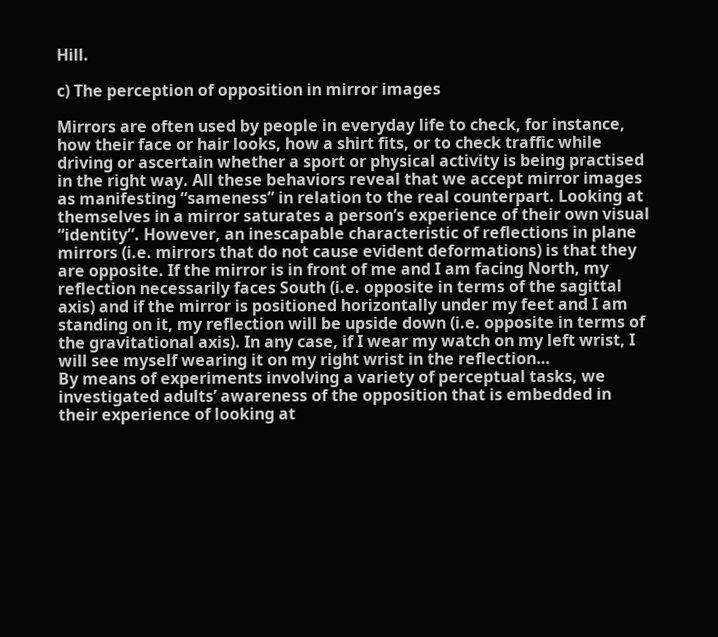Hill.

c) The perception of opposition in mirror images

Mirrors are often used by people in everyday life to check, for instance, how their face or hair looks, how a shirt fits, or to check traffic while driving or ascertain whether a sport or physical activity is being practised in the right way. All these behaviors reveal that we accept mirror images as manifesting “sameness” in relation to the real counterpart. Looking at themselves in a mirror saturates a person’s experience of their own visual “identity”. However, an inescapable characteristic of reflections in plane mirrors (i.e. mirrors that do not cause evident deformations) is that they are opposite. If the mirror is in front of me and I am facing North, my reflection necessarily faces South (i.e. opposite in terms of the sagittal axis) and if the mirror is positioned horizontally under my feet and I am standing on it, my reflection will be upside down (i.e. opposite in terms of the gravitational axis). In any case, if I wear my watch on my left wrist, I will see myself wearing it on my right wrist in the reflection…
By means of experiments involving a variety of perceptual tasks, we investigated adults’ awareness of the opposition that is embedded in their experience of looking at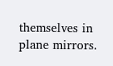themselves in plane mirrors.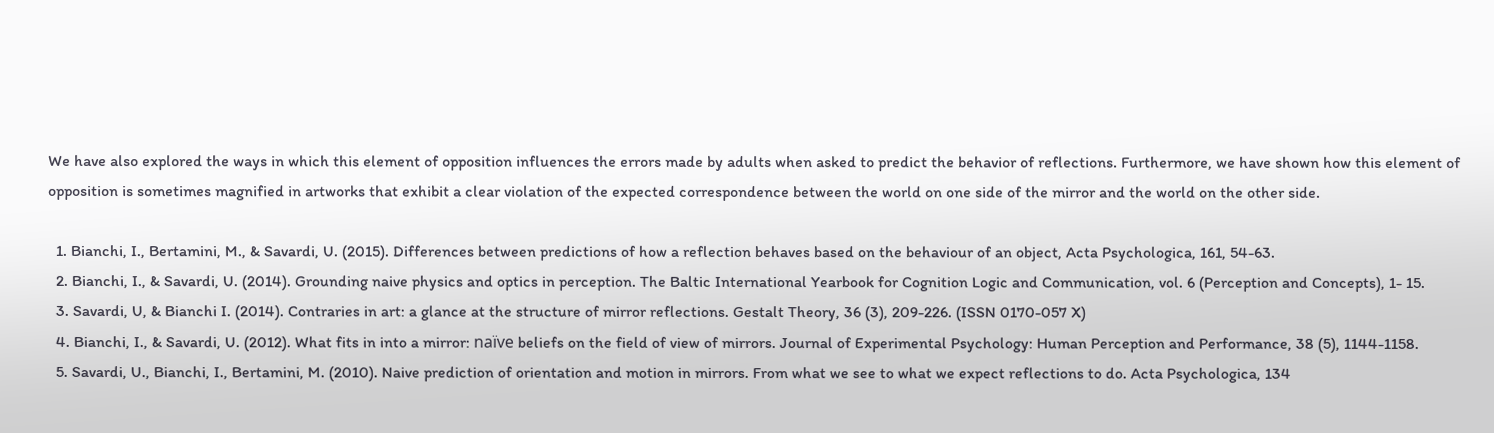We have also explored the ways in which this element of opposition influences the errors made by adults when asked to predict the behavior of reflections. Furthermore, we have shown how this element of opposition is sometimes magnified in artworks that exhibit a clear violation of the expected correspondence between the world on one side of the mirror and the world on the other side.

  1. Bianchi, I., Bertamini, M., & Savardi, U. (2015). Differences between predictions of how a reflection behaves based on the behaviour of an object, Acta Psychologica, 161, 54-63.
  2. Bianchi, I., & Savardi, U. (2014). Grounding naive physics and optics in perception. The Baltic International Yearbook for Cognition Logic and Communication, vol. 6 (Perception and Concepts), 1- 15.
  3. Savardi, U, & Bianchi I. (2014). Contraries in art: a glance at the structure of mirror reflections. Gestalt Theory, 36 (3), 209-226. (ISSN 0170-057 X)
  4. Bianchi, I., & Savardi, U. (2012). What fits in into a mirror: naïve beliefs on the field of view of mirrors. Journal of Experimental Psychology: Human Perception and Performance, 38 (5), 1144-1158.
  5. Savardi, U., Bianchi, I., Bertamini, M. (2010). Naive prediction of orientation and motion in mirrors. From what we see to what we expect reflections to do. Acta Psychologica, 134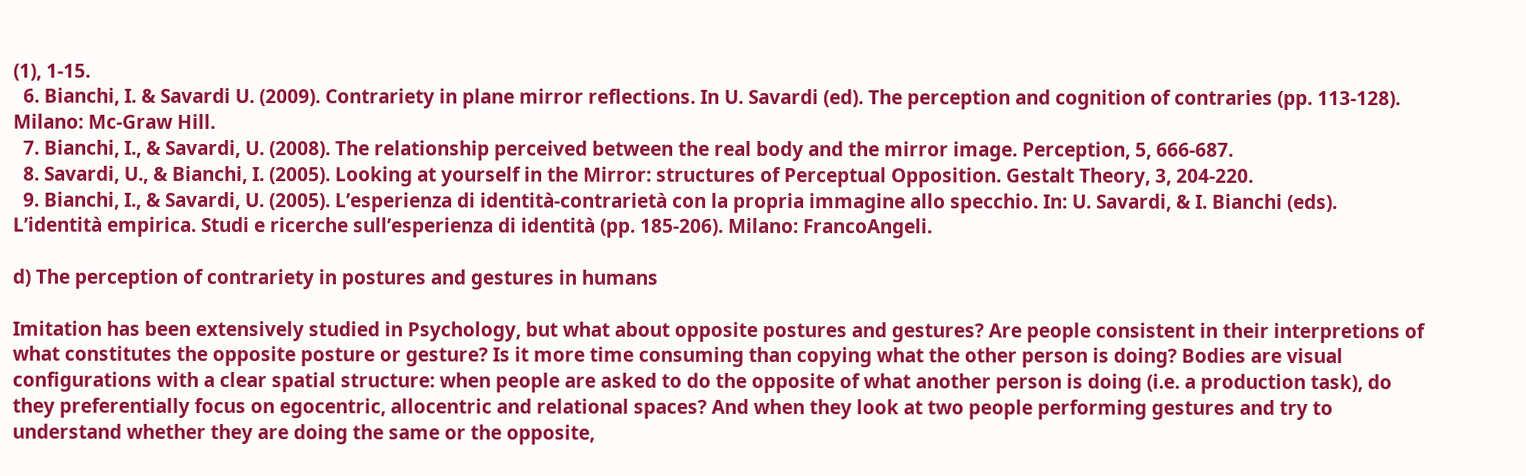(1), 1-15.
  6. Bianchi, I. & Savardi U. (2009). Contrariety in plane mirror reflections. In U. Savardi (ed). The perception and cognition of contraries (pp. 113-128). Milano: Mc-Graw Hill.
  7. Bianchi, I., & Savardi, U. (2008). The relationship perceived between the real body and the mirror image. Perception, 5, 666-687.
  8. Savardi, U., & Bianchi, I. (2005). Looking at yourself in the Mirror: structures of Perceptual Opposition. Gestalt Theory, 3, 204-220.
  9. Bianchi, I., & Savardi, U. (2005). L’esperienza di identità-contrarietà con la propria immagine allo specchio. In: U. Savardi, & I. Bianchi (eds). L’identità empirica. Studi e ricerche sull’esperienza di identità (pp. 185-206). Milano: FrancoAngeli.

d) The perception of contrariety in postures and gestures in humans

Imitation has been extensively studied in Psychology, but what about opposite postures and gestures? Are people consistent in their interpretions of what constitutes the opposite posture or gesture? Is it more time consuming than copying what the other person is doing? Bodies are visual configurations with a clear spatial structure: when people are asked to do the opposite of what another person is doing (i.e. a production task), do they preferentially focus on egocentric, allocentric and relational spaces? And when they look at two people performing gestures and try to understand whether they are doing the same or the opposite,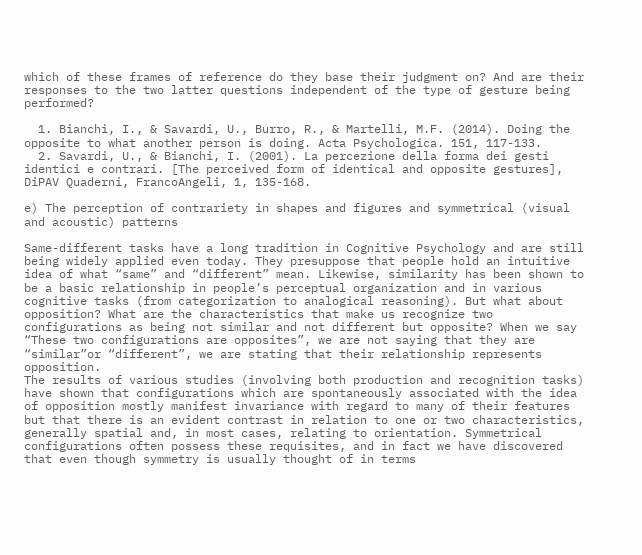which of these frames of reference do they base their judgment on? And are their responses to the two latter questions independent of the type of gesture being performed?

  1. Bianchi, I., & Savardi, U., Burro, R., & Martelli, M.F. (2014). Doing the opposite to what another person is doing. Acta Psychologica. 151, 117-133.
  2. Savardi, U., & Bianchi, I. (2001). La percezione della forma dei gesti identici e contrari. [The perceived form of identical and opposite gestures], DiPAV Quaderni, FrancoAngeli, 1, 135-168.

e) The perception of contrariety in shapes and figures and symmetrical (visual and acoustic) patterns

Same-different tasks have a long tradition in Cognitive Psychology and are still being widely applied even today. They presuppose that people hold an intuitive idea of what “same” and “different” mean. Likewise, similarity has been shown to be a basic relationship in people’s perceptual organization and in various cognitive tasks (from categorization to analogical reasoning). But what about opposition? What are the characteristics that make us recognize two configurations as being not similar and not different but opposite? When we say “These two configurations are opposites”, we are not saying that they are “similar”or “different”, we are stating that their relationship represents opposition.
The results of various studies (involving both production and recognition tasks) have shown that configurations which are spontaneously associated with the idea of opposition mostly manifest invariance with regard to many of their features but that there is an evident contrast in relation to one or two characteristics, generally spatial and, in most cases, relating to orientation. Symmetrical configurations often possess these requisites, and in fact we have discovered that even though symmetry is usually thought of in terms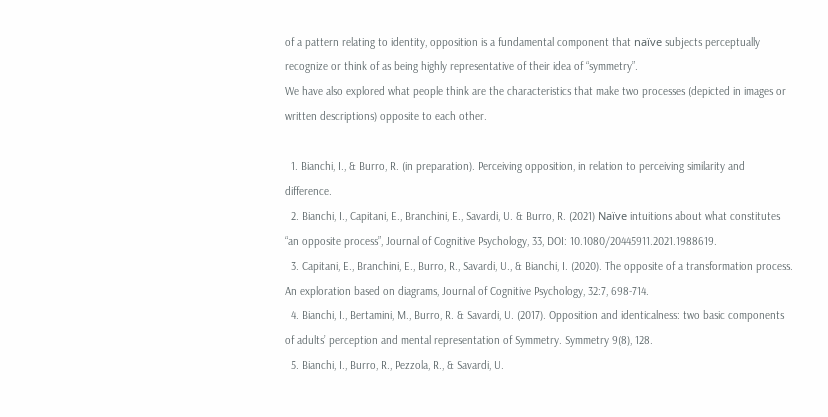of a pattern relating to identity, opposition is a fundamental component that naïve subjects perceptually recognize or think of as being highly representative of their idea of “symmetry”.
We have also explored what people think are the characteristics that make two processes (depicted in images or written descriptions) opposite to each other.

  1. Bianchi, I., & Burro, R. (in preparation). Perceiving opposition, in relation to perceiving similarity and difference.
  2. Bianchi, I., Capitani, E., Branchini, E., Savardi, U. & Burro, R. (2021) Naïve intuitions about what constitutes “an opposite process”, Journal of Cognitive Psychology, 33, DOI: 10.1080/20445911.2021.1988619.
  3. Capitani, E., Branchini, E., Burro, R., Savardi, U., & Bianchi, I. (2020). The opposite of a transformation process. An exploration based on diagrams, Journal of Cognitive Psychology, 32:7, 698-714.
  4. Bianchi, I., Bertamini, M., Burro, R. & Savardi, U. (2017). Opposition and identicalness: two basic components of adults’ perception and mental representation of Symmetry. Symmetry 9(8), 128.
  5. Bianchi, I., Burro, R., Pezzola, R., & Savardi, U.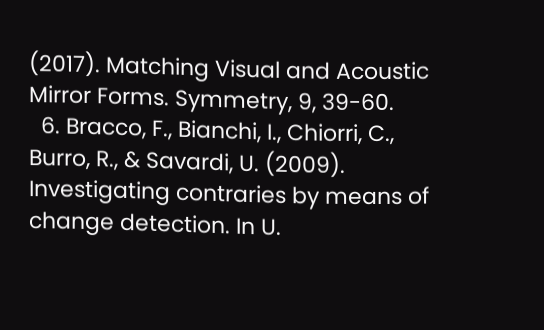(2017). Matching Visual and Acoustic Mirror Forms. Symmetry, 9, 39-60.
  6. Bracco, F., Bianchi, I., Chiorri, C., Burro, R., & Savardi, U. (2009). Investigating contraries by means of change detection. In U.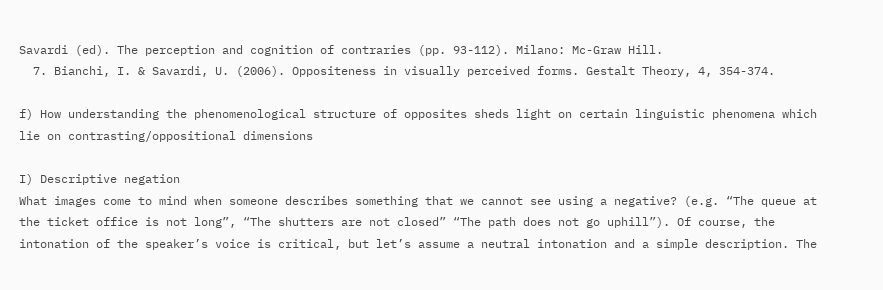Savardi (ed). The perception and cognition of contraries (pp. 93-112). Milano: Mc-Graw Hill.
  7. Bianchi, I. & Savardi, U. (2006). Oppositeness in visually perceived forms. Gestalt Theory, 4, 354-374.

f) How understanding the phenomenological structure of opposites sheds light on certain linguistic phenomena which lie on contrasting/oppositional dimensions

I) Descriptive negation
What images come to mind when someone describes something that we cannot see using a negative? (e.g. “The queue at the ticket office is not long”, “The shutters are not closed” “The path does not go uphill”). Of course, the intonation of the speaker’s voice is critical, but let’s assume a neutral intonation and a simple description. The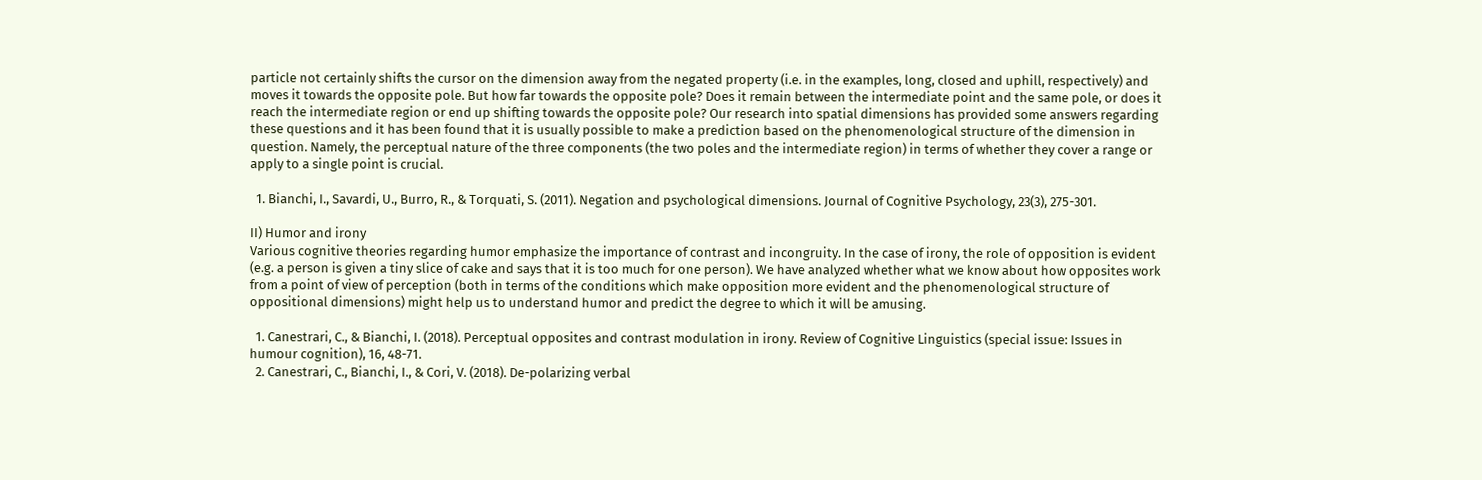particle not certainly shifts the cursor on the dimension away from the negated property (i.e. in the examples, long, closed and uphill, respectively) and moves it towards the opposite pole. But how far towards the opposite pole? Does it remain between the intermediate point and the same pole, or does it reach the intermediate region or end up shifting towards the opposite pole? Our research into spatial dimensions has provided some answers regarding these questions and it has been found that it is usually possible to make a prediction based on the phenomenological structure of the dimension in question. Namely, the perceptual nature of the three components (the two poles and the intermediate region) in terms of whether they cover a range or apply to a single point is crucial.

  1. Bianchi, I., Savardi, U., Burro, R., & Torquati, S. (2011). Negation and psychological dimensions. Journal of Cognitive Psychology, 23(3), 275-301.

II) Humor and irony
Various cognitive theories regarding humor emphasize the importance of contrast and incongruity. In the case of irony, the role of opposition is evident (e.g. a person is given a tiny slice of cake and says that it is too much for one person). We have analyzed whether what we know about how opposites work from a point of view of perception (both in terms of the conditions which make opposition more evident and the phenomenological structure of oppositional dimensions) might help us to understand humor and predict the degree to which it will be amusing.

  1. Canestrari, C., & Bianchi, I. (2018). Perceptual opposites and contrast modulation in irony. Review of Cognitive Linguistics (special issue: Issues in humour cognition), 16, 48-71.
  2. Canestrari, C., Bianchi, I., & Cori, V. (2018). De-polarizing verbal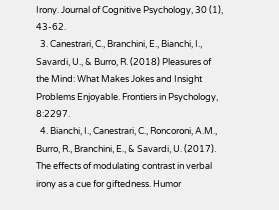Irony. Journal of Cognitive Psychology, 30 (1), 43-62.
  3. Canestrari, C., Branchini, E., Bianchi, I., Savardi, U., & Burro, R. (2018) Pleasures of the Mind: What Makes Jokes and Insight Problems Enjoyable. Frontiers in Psychology, 8:2297.
  4. Bianchi, I., Canestrari, C., Roncoroni, A.M., Burro, R., Branchini, E., & Savardi, U. (2017). The effects of modulating contrast in verbal irony as a cue for giftedness. Humor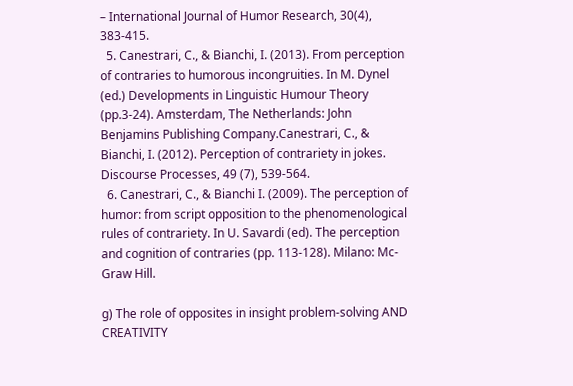– International Journal of Humor Research, 30(4), 383-415.
  5. Canestrari, C., & Bianchi, I. (2013). From perception of contraries to humorous incongruities. In M. Dynel (ed.) Developments in Linguistic Humour Theory (pp.3-24). Amsterdam, The Netherlands: John Benjamins Publishing Company.Canestrari, C., & Bianchi, I. (2012). Perception of contrariety in jokes. Discourse Processes, 49 (7), 539-564.
  6. Canestrari, C., & Bianchi I. (2009). The perception of humor: from script opposition to the phenomenological rules of contrariety. In U. Savardi (ed). The perception and cognition of contraries (pp. 113-128). Milano: Mc-Graw Hill.

g) The role of opposites in insight problem-solving AND CREATIVITY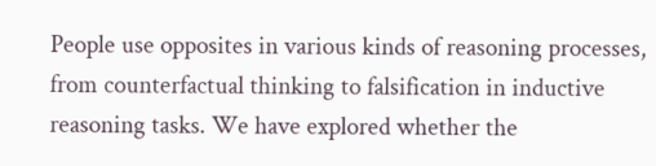People use opposites in various kinds of reasoning processes, from counterfactual thinking to falsification in inductive reasoning tasks. We have explored whether the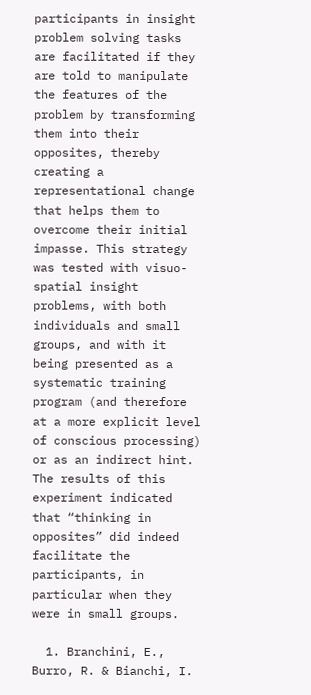participants in insight problem solving tasks are facilitated if they are told to manipulate the features of the problem by transforming them into their opposites, thereby creating a representational change that helps them to overcome their initial impasse. This strategy was tested with visuo-spatial insight problems, with both individuals and small groups, and with it being presented as a systematic training program (and therefore at a more explicit level of conscious processing) or as an indirect hint. The results of this experiment indicated that “thinking in opposites” did indeed facilitate the participants, in particular when they were in small groups.

  1. Branchini, E., Burro, R. & Bianchi, I.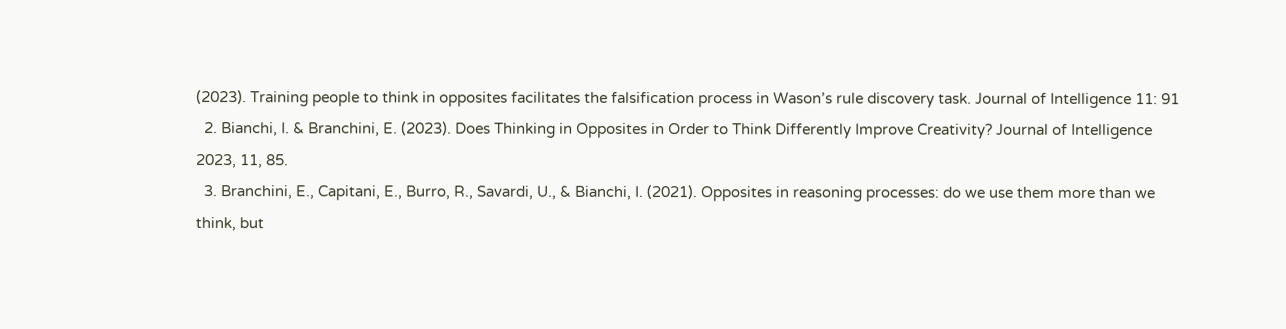(2023). Training people to think in opposites facilitates the falsification process in Wason’s rule discovery task. Journal of Intelligence 11: 91
  2. Bianchi, I. & Branchini, E. (2023). Does Thinking in Opposites in Order to Think Differently Improve Creativity? Journal of Intelligence 2023, 11, 85.
  3. Branchini, E., Capitani, E., Burro, R., Savardi, U., & Bianchi, I. (2021). Opposites in reasoning processes: do we use them more than we think, but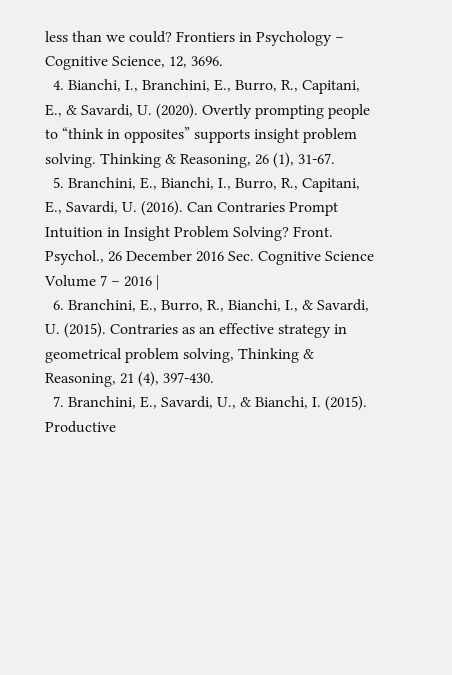less than we could? Frontiers in Psychology – Cognitive Science, 12, 3696.
  4. Bianchi, I., Branchini, E., Burro, R., Capitani, E., & Savardi, U. (2020). Overtly prompting people to “think in opposites” supports insight problem solving. Thinking & Reasoning, 26 (1), 31-67.
  5. Branchini, E., Bianchi, I., Burro, R., Capitani, E., Savardi, U. (2016). Can Contraries Prompt Intuition in Insight Problem Solving? Front. Psychol., 26 December 2016 Sec. Cognitive Science Volume 7 – 2016 |
  6. Branchini, E., Burro, R., Bianchi, I., & Savardi, U. (2015). Contraries as an effective strategy in geometrical problem solving, Thinking & Reasoning, 21 (4), 397-430.
  7. Branchini, E., Savardi, U., & Bianchi, I. (2015). Productive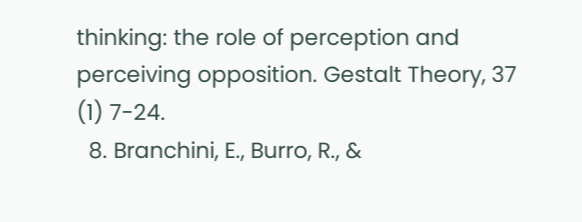thinking: the role of perception and perceiving opposition. Gestalt Theory, 37 (1) 7-24.
  8. Branchini, E., Burro, R., &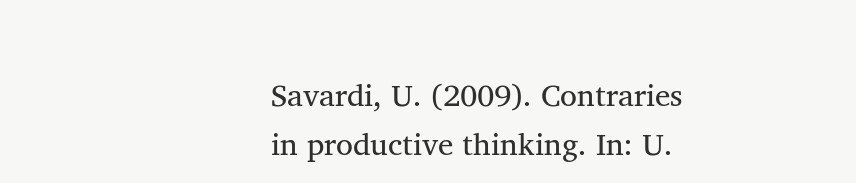Savardi, U. (2009). Contraries in productive thinking. In: U.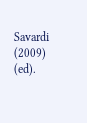Savardi (2009) (ed).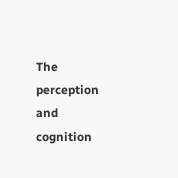The perception and cognition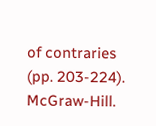of contraries (pp. 203-224). McGraw-Hill.